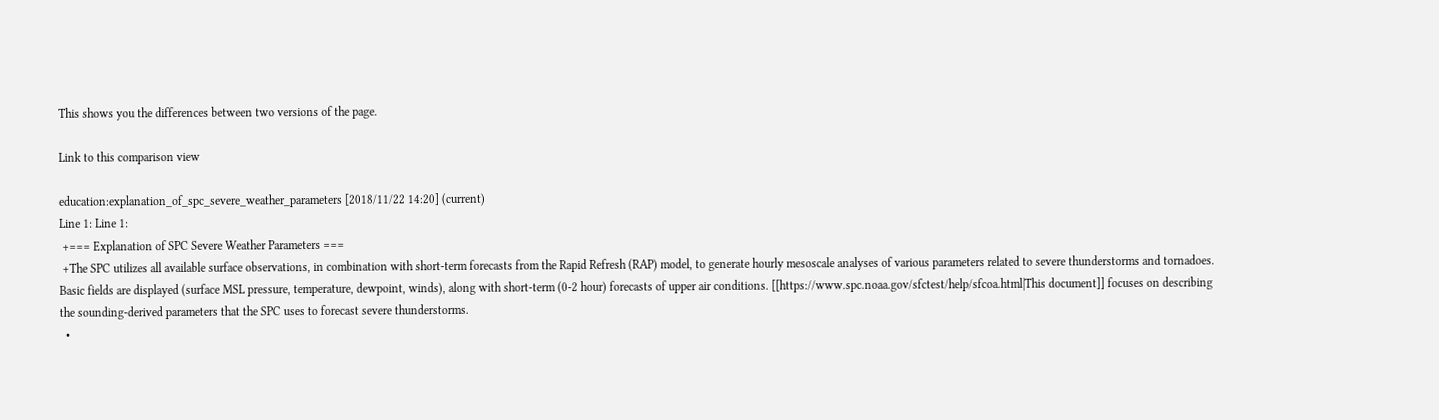This shows you the differences between two versions of the page.

Link to this comparison view

education:explanation_of_spc_severe_weather_parameters [2018/11/22 14:20] (current)
Line 1: Line 1:
 +=== Explanation of SPC Severe Weather Parameters ===
 +The SPC utilizes all available surface observations, in combination with short-term forecasts from the Rapid Refresh (RAP) model, to generate hourly mesoscale analyses of various parameters related to severe thunderstorms and tornadoes. Basic fields are displayed (surface MSL pressure, temperature, dewpoint, winds), along with short-term (0-2 hour) forecasts of upper air conditions. [[https://www.spc.noaa.gov/sfctest/help/sfcoa.html|This document]] focuses on describing the sounding-derived parameters that the SPC uses to forecast severe thunderstorms.
  •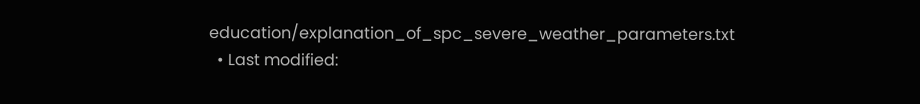education/explanation_of_spc_severe_weather_parameters.txt
  • Last modified: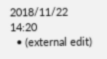2018/11/22 14:20
  • (external edit)